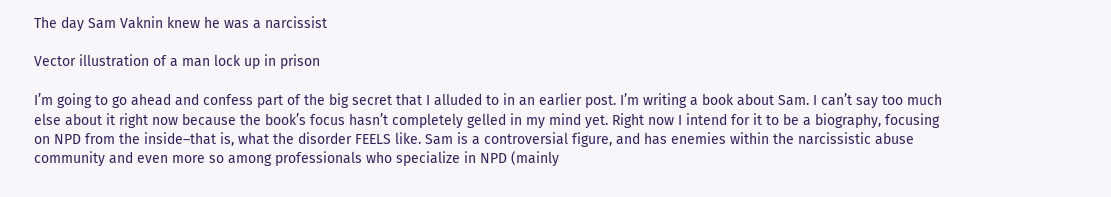The day Sam Vaknin knew he was a narcissist

Vector illustration of a man lock up in prison

I’m going to go ahead and confess part of the big secret that I alluded to in an earlier post. I’m writing a book about Sam. I can’t say too much else about it right now because the book’s focus hasn’t completely gelled in my mind yet. Right now I intend for it to be a biography, focusing on NPD from the inside–that is, what the disorder FEELS like. Sam is a controversial figure, and has enemies within the narcissistic abuse community and even more so among professionals who specialize in NPD (mainly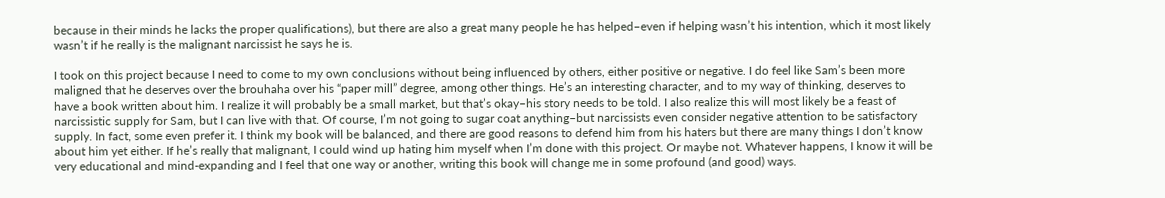because in their minds he lacks the proper qualifications), but there are also a great many people he has helped–even if helping wasn’t his intention, which it most likely wasn’t if he really is the malignant narcissist he says he is.

I took on this project because I need to come to my own conclusions without being influenced by others, either positive or negative. I do feel like Sam’s been more maligned that he deserves over the brouhaha over his “paper mill” degree, among other things. He’s an interesting character, and to my way of thinking, deserves to have a book written about him. I realize it will probably be a small market, but that’s okay–his story needs to be told. I also realize this will most likely be a feast of narcissistic supply for Sam, but I can live with that. Of course, I’m not going to sugar coat anything–but narcissists even consider negative attention to be satisfactory supply. In fact, some even prefer it. I think my book will be balanced, and there are good reasons to defend him from his haters but there are many things I don’t know about him yet either. If he’s really that malignant, I could wind up hating him myself when I’m done with this project. Or maybe not. Whatever happens, I know it will be very educational and mind-expanding and I feel that one way or another, writing this book will change me in some profound (and good) ways.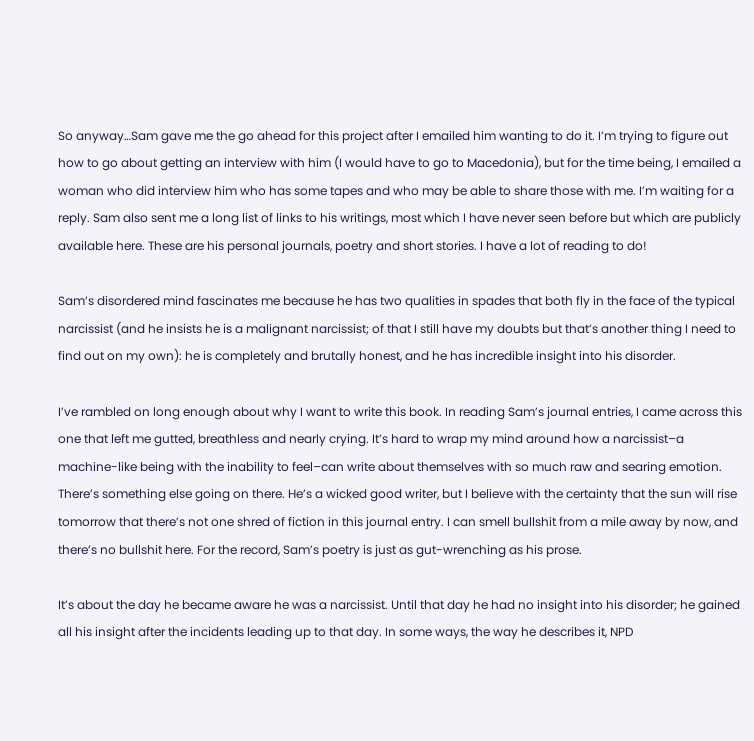So anyway…Sam gave me the go ahead for this project after I emailed him wanting to do it. I’m trying to figure out how to go about getting an interview with him (I would have to go to Macedonia), but for the time being, I emailed a woman who did interview him who has some tapes and who may be able to share those with me. I’m waiting for a reply. Sam also sent me a long list of links to his writings, most which I have never seen before but which are publicly available here. These are his personal journals, poetry and short stories. I have a lot of reading to do!

Sam’s disordered mind fascinates me because he has two qualities in spades that both fly in the face of the typical narcissist (and he insists he is a malignant narcissist; of that I still have my doubts but that’s another thing I need to find out on my own): he is completely and brutally honest, and he has incredible insight into his disorder.

I’ve rambled on long enough about why I want to write this book. In reading Sam’s journal entries, I came across this one that left me gutted, breathless and nearly crying. It’s hard to wrap my mind around how a narcissist–a machine-like being with the inability to feel–can write about themselves with so much raw and searing emotion. There’s something else going on there. He’s a wicked good writer, but I believe with the certainty that the sun will rise tomorrow that there’s not one shred of fiction in this journal entry. I can smell bullshit from a mile away by now, and there’s no bullshit here. For the record, Sam’s poetry is just as gut-wrenching as his prose.

It’s about the day he became aware he was a narcissist. Until that day he had no insight into his disorder; he gained all his insight after the incidents leading up to that day. In some ways, the way he describes it, NPD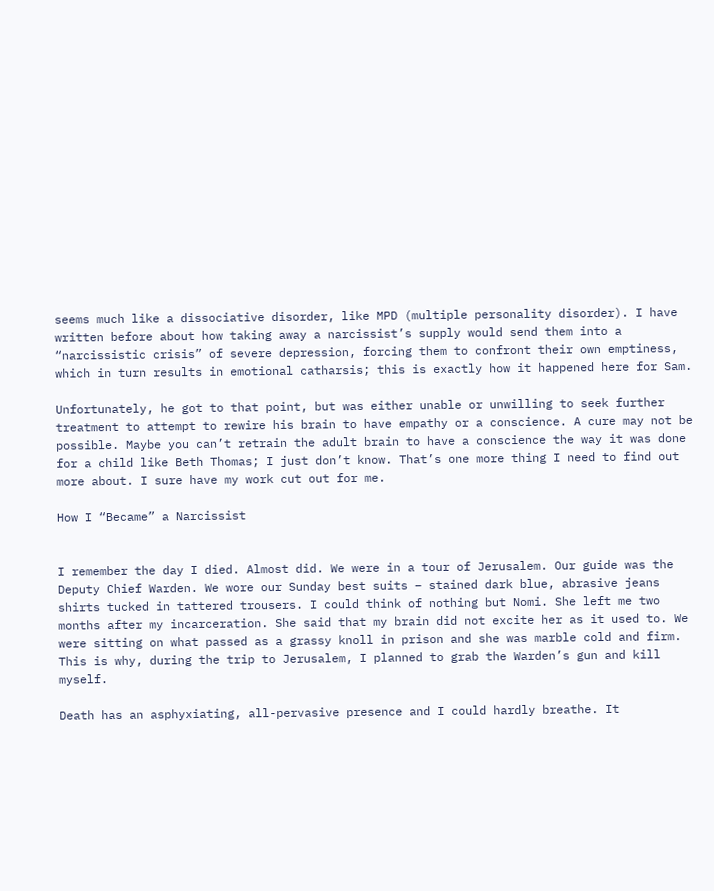seems much like a dissociative disorder, like MPD (multiple personality disorder). I have written before about how taking away a narcissist’s supply would send them into a “narcissistic crisis” of severe depression, forcing them to confront their own emptiness, which in turn results in emotional catharsis; this is exactly how it happened here for Sam.

Unfortunately, he got to that point, but was either unable or unwilling to seek further treatment to attempt to rewire his brain to have empathy or a conscience. A cure may not be possible. Maybe you can’t retrain the adult brain to have a conscience the way it was done for a child like Beth Thomas; I just don’t know. That’s one more thing I need to find out more about. I sure have my work cut out for me.

How I “Became” a Narcissist


I remember the day I died. Almost did. We were in a tour of Jerusalem. Our guide was the Deputy Chief Warden. We wore our Sunday best suits – stained dark blue, abrasive jeans shirts tucked in tattered trousers. I could think of nothing but Nomi. She left me two months after my incarceration. She said that my brain did not excite her as it used to. We were sitting on what passed as a grassy knoll in prison and she was marble cold and firm. This is why, during the trip to Jerusalem, I planned to grab the Warden’s gun and kill myself.

Death has an asphyxiating, all-pervasive presence and I could hardly breathe. It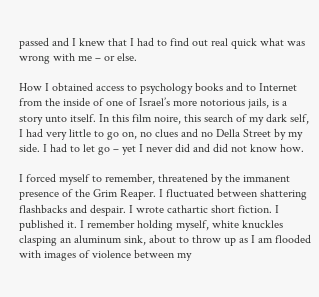passed and I knew that I had to find out real quick what was wrong with me – or else.

How I obtained access to psychology books and to Internet from the inside of one of Israel’s more notorious jails, is a story unto itself. In this film noire, this search of my dark self, I had very little to go on, no clues and no Della Street by my side. I had to let go – yet I never did and did not know how.

I forced myself to remember, threatened by the immanent presence of the Grim Reaper. I fluctuated between shattering flashbacks and despair. I wrote cathartic short fiction. I published it. I remember holding myself, white knuckles clasping an aluminum sink, about to throw up as I am flooded with images of violence between my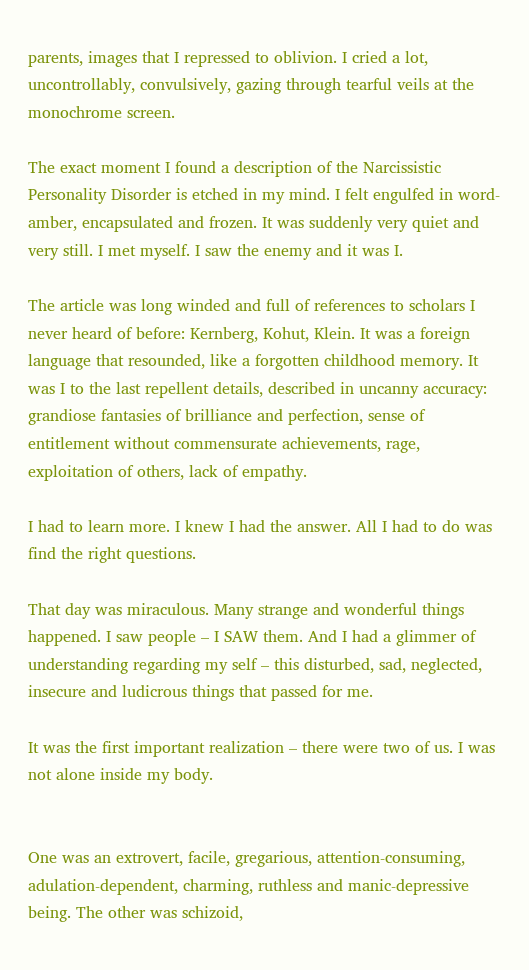parents, images that I repressed to oblivion. I cried a lot, uncontrollably, convulsively, gazing through tearful veils at the monochrome screen.

The exact moment I found a description of the Narcissistic Personality Disorder is etched in my mind. I felt engulfed in word-amber, encapsulated and frozen. It was suddenly very quiet and very still. I met myself. I saw the enemy and it was I.

The article was long winded and full of references to scholars I never heard of before: Kernberg, Kohut, Klein. It was a foreign language that resounded, like a forgotten childhood memory. It was I to the last repellent details, described in uncanny accuracy: grandiose fantasies of brilliance and perfection, sense of entitlement without commensurate achievements, rage, exploitation of others, lack of empathy.

I had to learn more. I knew I had the answer. All I had to do was find the right questions.

That day was miraculous. Many strange and wonderful things happened. I saw people – I SAW them. And I had a glimmer of understanding regarding my self – this disturbed, sad, neglected, insecure and ludicrous things that passed for me.

It was the first important realization – there were two of us. I was not alone inside my body.


One was an extrovert, facile, gregarious, attention-consuming, adulation-dependent, charming, ruthless and manic-depressive being. The other was schizoid,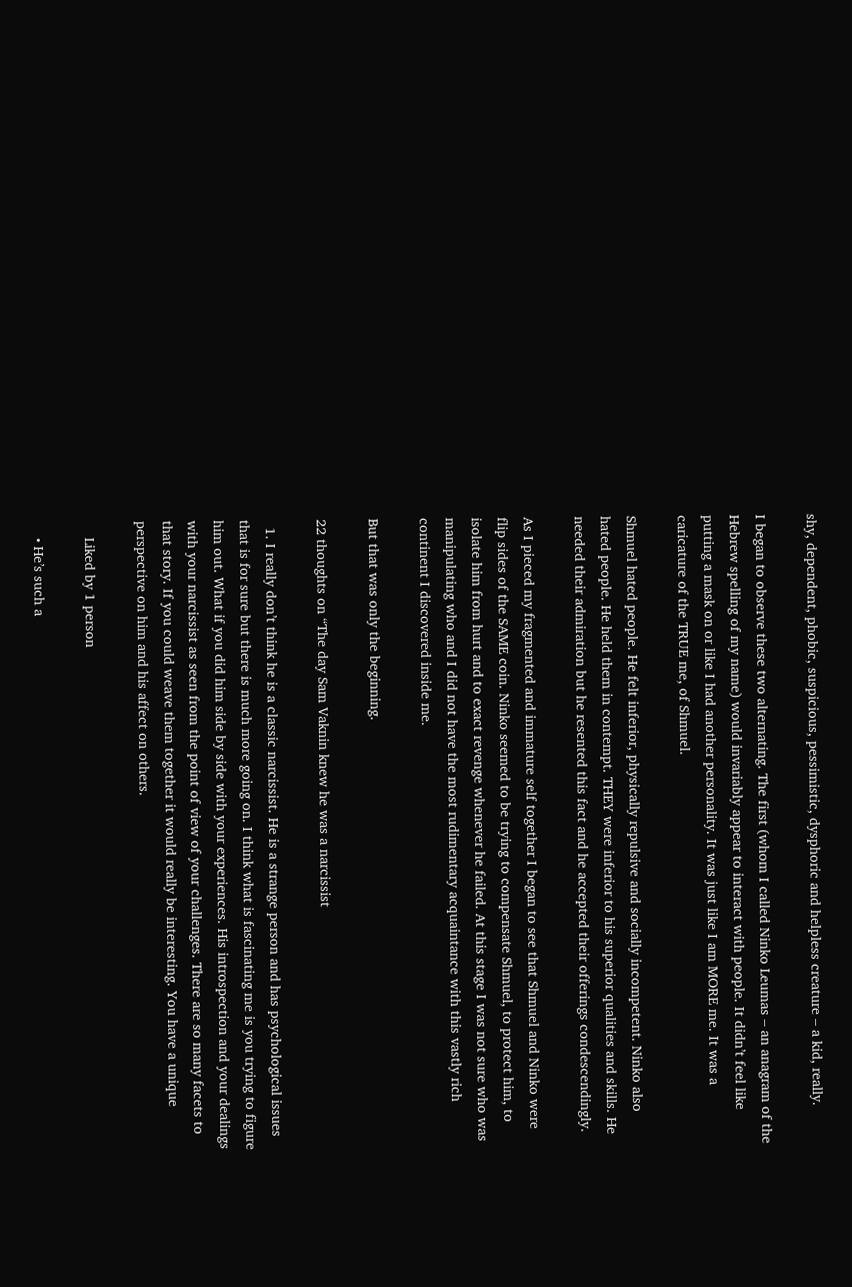shy, dependent, phobic, suspicious, pessimistic, dysphoric and helpless creature – a kid, really.

I began to observe these two alternating. The first (whom I called Ninko Leumas – an anagram of the Hebrew spelling of my name) would invariably appear to interact with people. It didn’t feel like putting a mask on or like I had another personality. It was just like I am MORE me. It was a caricature of the TRUE me, of Shmuel.

Shmuel hated people. He felt inferior, physically repulsive and socially incompetent. Ninko also hated people. He held them in contempt. THEY were inferior to his superior qualities and skills. He needed their admiration but he resented this fact and he accepted their offerings condescendingly.

As I pieced my fragmented and immature self together I began to see that Shmuel and Ninko were flip sides of the SAME coin. Ninko seemed to be trying to compensate Shmuel, to protect him, to isolate him from hurt and to exact revenge whenever he failed. At this stage I was not sure who was manipulating who and I did not have the most rudimentary acquaintance with this vastly rich continent I discovered inside me.

But that was only the beginning.

22 thoughts on “The day Sam Vaknin knew he was a narcissist

  1. I really don’t think he is a classic narcissist. He is a strange person and has psychological issues that is for sure but there is much more going on. I think what is fascinating me is you trying to figure him out. What if you did him side by side with your experiences. His introspection and your dealings with your narcissist as seen from the point of view of your challenges. There are so many facets to that story. If you could weave them together it would really be interesting. You have a unique perspective on him and his affect on others.

    Liked by 1 person

    • He’s such a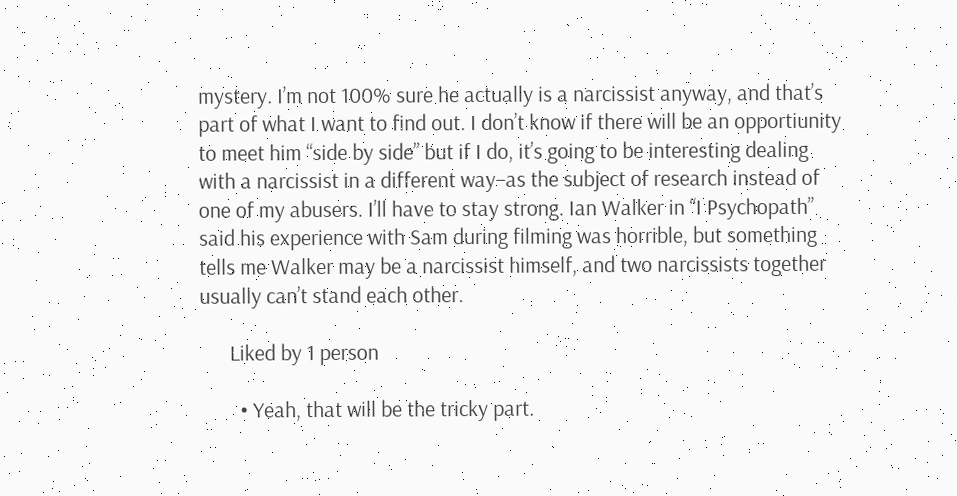mystery. I’m not 100% sure he actually is a narcissist anyway, and that’s part of what I want to find out. I don’t know if there will be an opportiunity to meet him “side by side” but if I do, it’s going to be interesting dealing with a narcissist in a different way–as the subject of research instead of one of my abusers. I’ll have to stay strong. Ian Walker in “I Psychopath” said his experience with Sam during filming was horrible, but something tells me Walker may be a narcissist himself, and two narcissists together usually can’t stand each other.

      Liked by 1 person

        • Yeah, that will be the tricky part.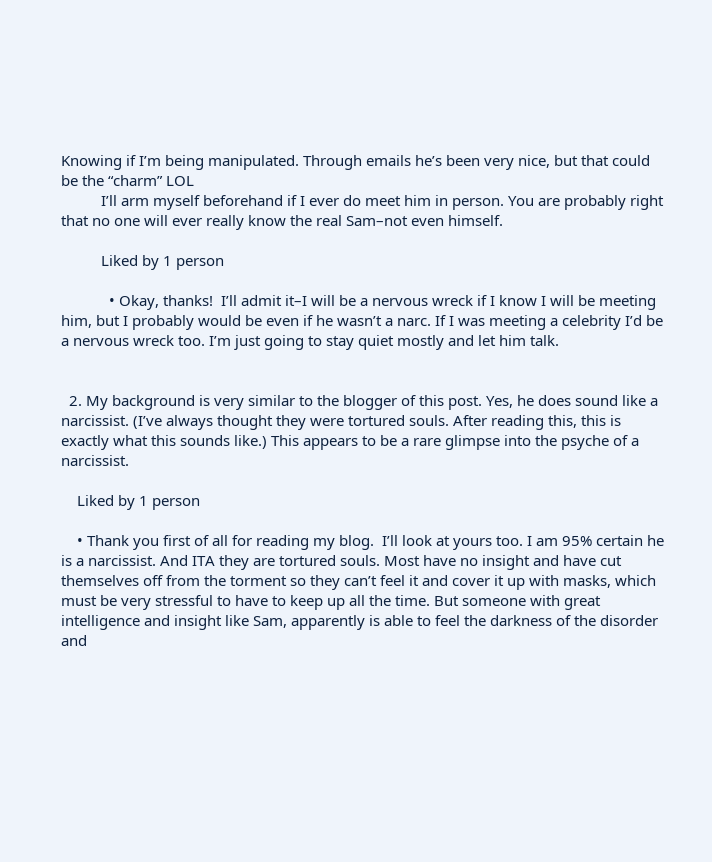Knowing if I’m being manipulated. Through emails he’s been very nice, but that could be the “charm” LOL
          I’ll arm myself beforehand if I ever do meet him in person. You are probably right that no one will ever really know the real Sam–not even himself.

          Liked by 1 person

            • Okay, thanks!  I’ll admit it–I will be a nervous wreck if I know I will be meeting him, but I probably would be even if he wasn’t a narc. If I was meeting a celebrity I’d be a nervous wreck too. I’m just going to stay quiet mostly and let him talk.


  2. My background is very similar to the blogger of this post. Yes, he does sound like a narcissist. (I’ve always thought they were tortured souls. After reading this, this is exactly what this sounds like.) This appears to be a rare glimpse into the psyche of a narcissist.

    Liked by 1 person

    • Thank you first of all for reading my blog.  I’ll look at yours too. I am 95% certain he is a narcissist. And ITA they are tortured souls. Most have no insight and have cut themselves off from the torment so they can’t feel it and cover it up with masks, which must be very stressful to have to keep up all the time. But someone with great intelligence and insight like Sam, apparently is able to feel the darkness of the disorder and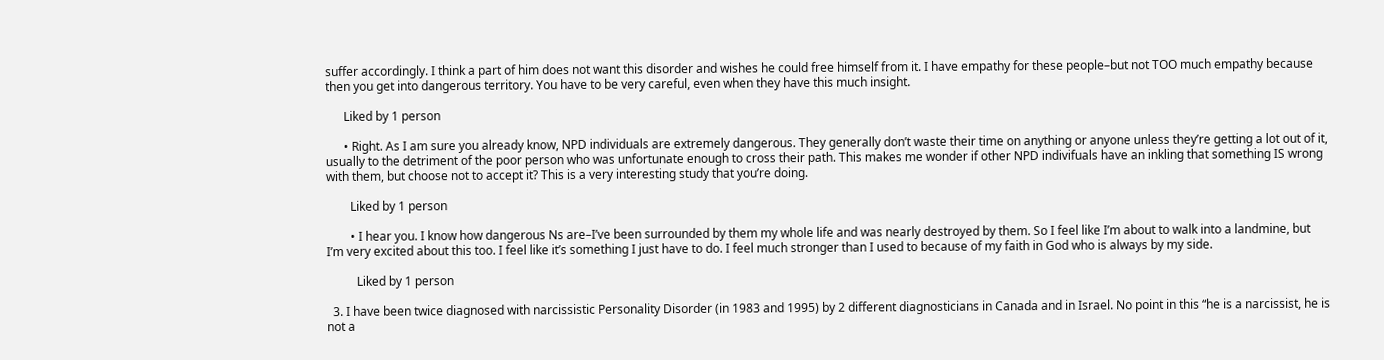suffer accordingly. I think a part of him does not want this disorder and wishes he could free himself from it. I have empathy for these people–but not TOO much empathy because then you get into dangerous territory. You have to be very careful, even when they have this much insight.

      Liked by 1 person

      • Right. As I am sure you already know, NPD individuals are extremely dangerous. They generally don’t waste their time on anything or anyone unless they’re getting a lot out of it, usually to the detriment of the poor person who was unfortunate enough to cross their path. This makes me wonder if other NPD indivifuals have an inkling that something IS wrong with them, but choose not to accept it? This is a very interesting study that you’re doing.

        Liked by 1 person

        • I hear you. I know how dangerous Ns are–I’ve been surrounded by them my whole life and was nearly destroyed by them. So I feel like I’m about to walk into a landmine, but I’m very excited about this too. I feel like it’s something I just have to do. I feel much stronger than I used to because of my faith in God who is always by my side.

          Liked by 1 person

  3. I have been twice diagnosed with narcissistic Personality Disorder (in 1983 and 1995) by 2 different diagnosticians in Canada and in Israel. No point in this “he is a narcissist, he is not a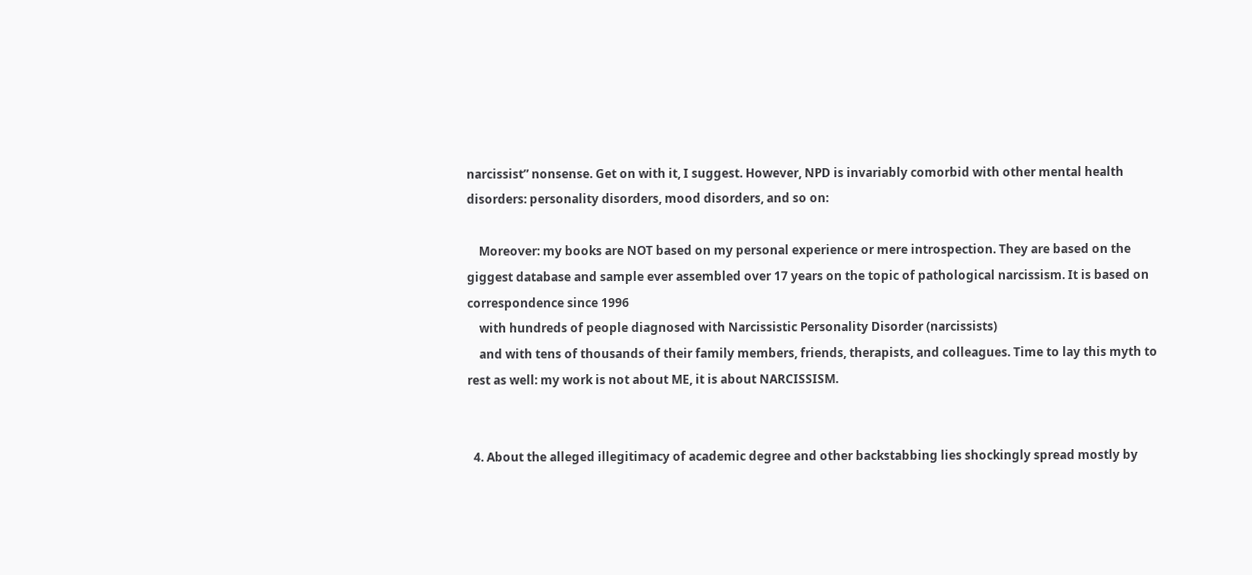narcissist” nonsense. Get on with it, I suggest. However, NPD is invariably comorbid with other mental health disorders: personality disorders, mood disorders, and so on:

    Moreover: my books are NOT based on my personal experience or mere introspection. They are based on the giggest database and sample ever assembled over 17 years on the topic of pathological narcissism. It is based on correspondence since 1996
    with hundreds of people diagnosed with Narcissistic Personality Disorder (narcissists)
    and with tens of thousands of their family members, friends, therapists, and colleagues. Time to lay this myth to rest as well: my work is not about ME, it is about NARCISSISM.


  4. About the alleged illegitimacy of academic degree and other backstabbing lies shockingly spread mostly by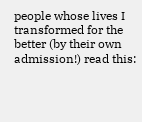people whose lives I transformed for the better (by their own admission!) read this: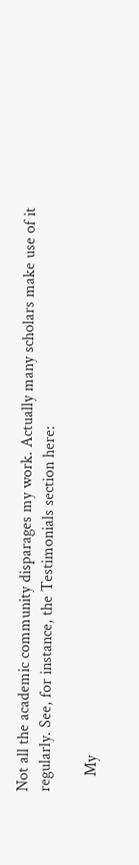Not all the academic community disparages my work. Actually many scholars make use of it regularly. See, for instance, the Testimonials section here:

    My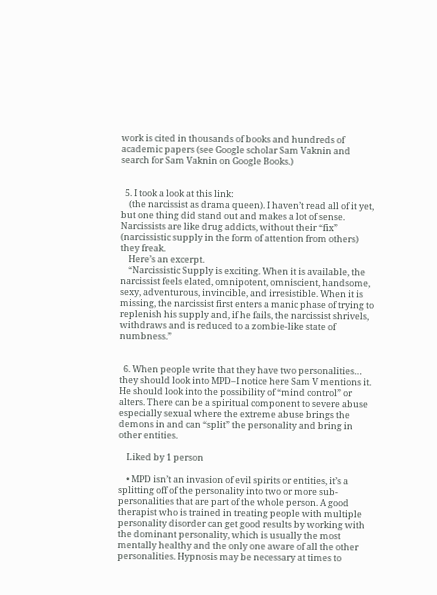work is cited in thousands of books and hundreds of academic papers (see Google scholar Sam Vaknin and search for Sam Vaknin on Google Books.)


  5. I took a look at this link:
    (the narcissist as drama queen). I haven’t read all of it yet, but one thing did stand out and makes a lot of sense. Narcissists are like drug addicts, without their “fix” (narcissistic supply in the form of attention from others) they freak.
    Here’s an excerpt.
    “Narcissistic Supply is exciting. When it is available, the narcissist feels elated, omnipotent, omniscient, handsome, sexy, adventurous, invincible, and irresistible. When it is missing, the narcissist first enters a manic phase of trying to replenish his supply and, if he fails, the narcissist shrivels, withdraws and is reduced to a zombie-like state of numbness.”


  6. When people write that they have two personalities… they should look into MPD–I notice here Sam V mentions it. He should look into the possibility of “mind control” or alters. There can be a spiritual component to severe abuse especially sexual where the extreme abuse brings the demons in and can “split” the personality and bring in other entities.

    Liked by 1 person

    • MPD isn’t an invasion of evil spirits or entities, it’s a splitting off of the personality into two or more sub-personalities that are part of the whole person. A good therapist who is trained in treating people with multiple personality disorder can get good results by working with the dominant personality, which is usually the most mentally healthy and the only one aware of all the other personalities. Hypnosis may be necessary at times to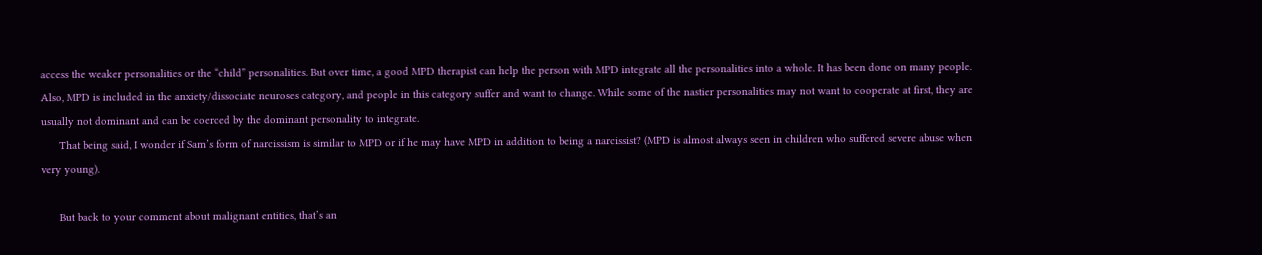access the weaker personalities or the “child” personalities. But over time, a good MPD therapist can help the person with MPD integrate all the personalities into a whole. It has been done on many people. Also, MPD is included in the anxiety/dissociate neuroses category, and people in this category suffer and want to change. While some of the nastier personalities may not want to cooperate at first, they are usually not dominant and can be coerced by the dominant personality to integrate.
      That being said, I wonder if Sam’s form of narcissism is similar to MPD or if he may have MPD in addition to being a narcissist? (MPD is almost always seen in children who suffered severe abuse when very young).

      But back to your comment about malignant entities, that’s an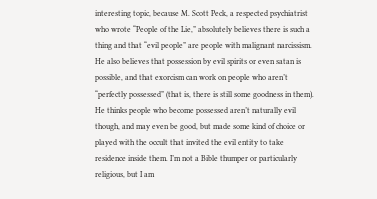interesting topic, because M. Scott Peck, a respected psychiatrist who wrote “People of the Lie,” absolutely believes there is such a thing and that “evil people” are people with malignant narcissism. He also believes that possession by evil spirits or even satan is possible, and that exorcism can work on people who aren’t “perfectly possessed” (that is, there is still some goodness in them). He thinks people who become possessed aren’t naturally evil though, and may even be good, but made some kind of choice or played with the occult that invited the evil entity to take residence inside them. I’m not a Bible thumper or particularly religious, but I am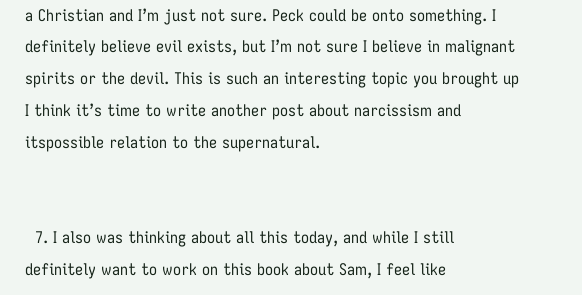a Christian and I’m just not sure. Peck could be onto something. I definitely believe evil exists, but I’m not sure I believe in malignant spirits or the devil. This is such an interesting topic you brought up I think it’s time to write another post about narcissism and itspossible relation to the supernatural.


  7. I also was thinking about all this today, and while I still definitely want to work on this book about Sam, I feel like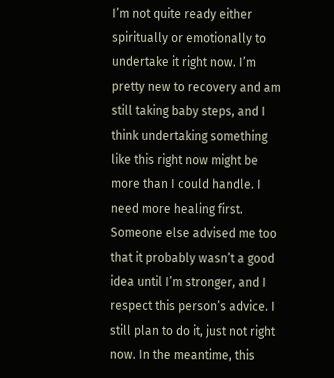I’m not quite ready either spiritually or emotionally to undertake it right now. I’m pretty new to recovery and am still taking baby steps, and I think undertaking something like this right now might be more than I could handle. I need more healing first. Someone else advised me too that it probably wasn’t a good idea until I’m stronger, and I respect this person’s advice. I still plan to do it, just not right now. In the meantime, this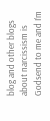blog and other blogs about narcissism is Godsend to me and I’m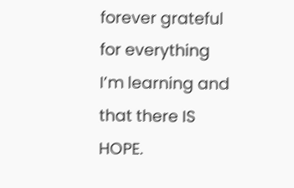forever grateful for everything I’m learning and that there IS HOPE.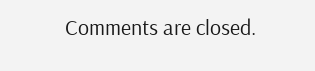Comments are closed.